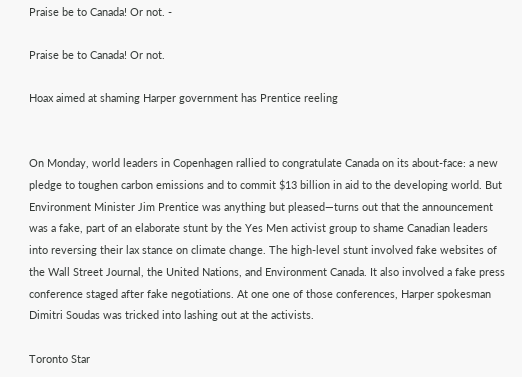Praise be to Canada! Or not. -

Praise be to Canada! Or not.

Hoax aimed at shaming Harper government has Prentice reeling


On Monday, world leaders in Copenhagen rallied to congratulate Canada on its about-face: a new pledge to toughen carbon emissions and to commit $13 billion in aid to the developing world. But Environment Minister Jim Prentice was anything but pleased—turns out that the announcement was a fake, part of an elaborate stunt by the Yes Men activist group to shame Canadian leaders into reversing their lax stance on climate change. The high-level stunt involved fake websites of the Wall Street Journal, the United Nations, and Environment Canada. It also involved a fake press conference staged after fake negotiations. At one one of those conferences, Harper spokesman Dimitri Soudas was tricked into lashing out at the activists.

Toronto Star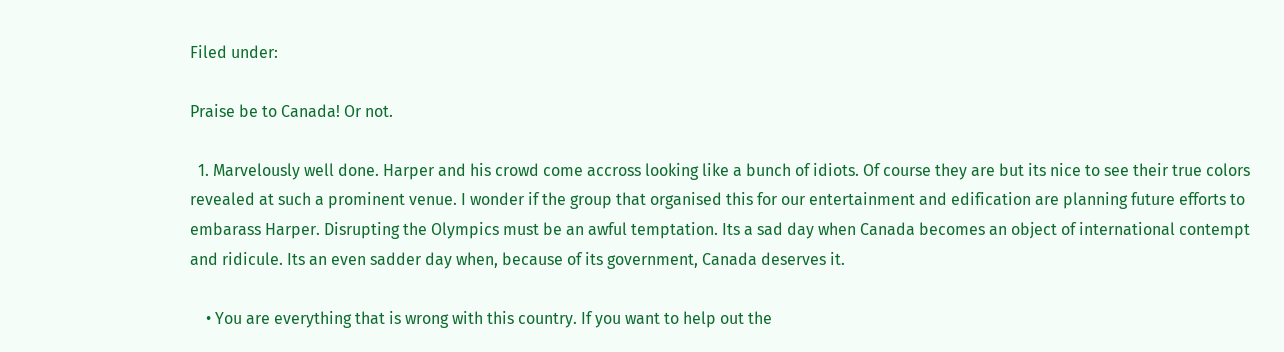Filed under:

Praise be to Canada! Or not.

  1. Marvelously well done. Harper and his crowd come accross looking like a bunch of idiots. Of course they are but its nice to see their true colors revealed at such a prominent venue. I wonder if the group that organised this for our entertainment and edification are planning future efforts to embarass Harper. Disrupting the Olympics must be an awful temptation. Its a sad day when Canada becomes an object of international contempt and ridicule. Its an even sadder day when, because of its government, Canada deserves it.

    • You are everything that is wrong with this country. If you want to help out the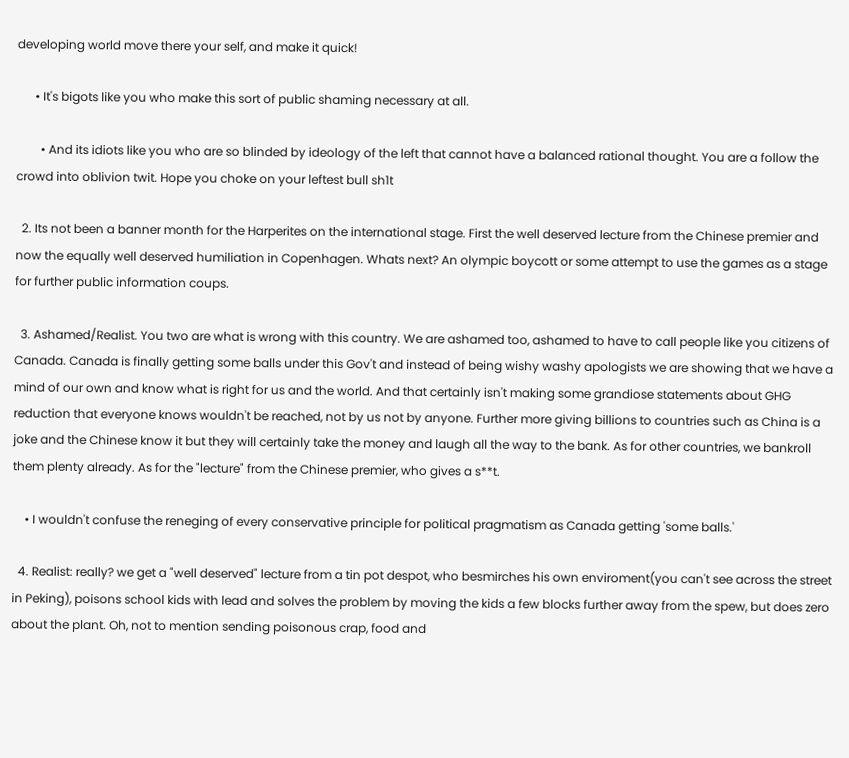developing world move there your self, and make it quick!

      • It's bigots like you who make this sort of public shaming necessary at all.

        • And its idiots like you who are so blinded by ideology of the left that cannot have a balanced rational thought. You are a follow the crowd into oblivion twit. Hope you choke on your leftest bull sh1t

  2. Its not been a banner month for the Harperites on the international stage. First the well deserved lecture from the Chinese premier and now the equally well deserved humiliation in Copenhagen. Whats next? An olympic boycott or some attempt to use the games as a stage for further public information coups.

  3. Ashamed/Realist. You two are what is wrong with this country. We are ashamed too, ashamed to have to call people like you citizens of Canada. Canada is finally getting some balls under this Gov't and instead of being wishy washy apologists we are showing that we have a mind of our own and know what is right for us and the world. And that certainly isn't making some grandiose statements about GHG reduction that everyone knows wouldn't be reached, not by us not by anyone. Further more giving billions to countries such as China is a joke and the Chinese know it but they will certainly take the money and laugh all the way to the bank. As for other countries, we bankroll them plenty already. As for the "lecture" from the Chinese premier, who gives a s**t.

    • I wouldn't confuse the reneging of every conservative principle for political pragmatism as Canada getting 'some balls.'

  4. Realist: really? we get a "well deserved" lecture from a tin pot despot, who besmirches his own enviroment(you can't see across the street in Peking), poisons school kids with lead and solves the problem by moving the kids a few blocks further away from the spew, but does zero about the plant. Oh, not to mention sending poisonous crap, food and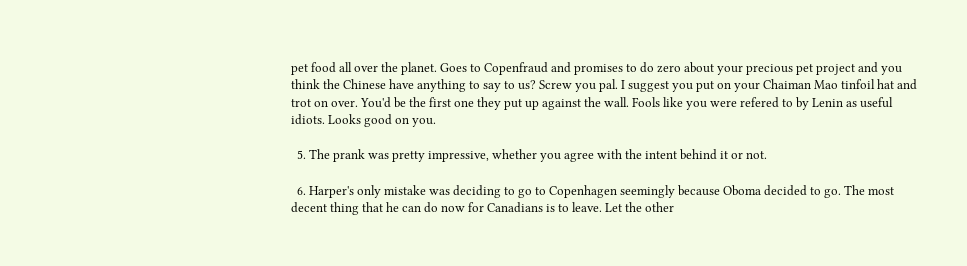pet food all over the planet. Goes to Copenfraud and promises to do zero about your precious pet project and you think the Chinese have anything to say to us? Screw you pal. I suggest you put on your Chaiman Mao tinfoil hat and trot on over. You'd be the first one they put up against the wall. Fools like you were refered to by Lenin as useful idiots. Looks good on you.

  5. The prank was pretty impressive, whether you agree with the intent behind it or not.

  6. Harper's only mistake was deciding to go to Copenhagen seemingly because Oboma decided to go. The most decent thing that he can do now for Canadians is to leave. Let the other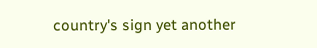country's sign yet another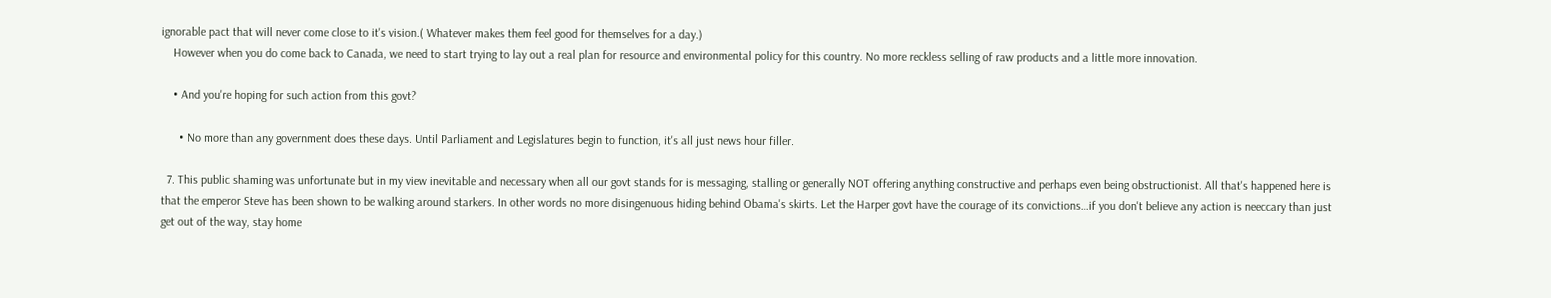ignorable pact that will never come close to it's vision.( Whatever makes them feel good for themselves for a day.)
    However when you do come back to Canada, we need to start trying to lay out a real plan for resource and environmental policy for this country. No more reckless selling of raw products and a little more innovation.

    • And you're hoping for such action from this govt?

      • No more than any government does these days. Until Parliament and Legislatures begin to function, it's all just news hour filler.

  7. This public shaming was unfortunate but in my view inevitable and necessary when all our govt stands for is messaging, stalling or generally NOT offering anything constructive and perhaps even being obstructionist. All that's happened here is that the emperor Steve has been shown to be walking around starkers. In other words no more disingenuous hiding behind Obama's skirts. Let the Harper govt have the courage of its convictions…if you don't believe any action is neeccary than just get out of the way, stay home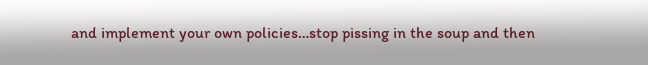and implement your own policies…stop pissing in the soup and then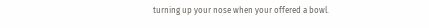turning up your nose when your offered a bowl.